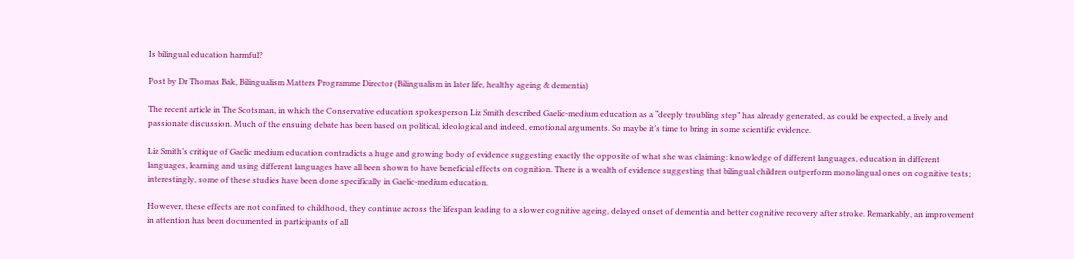Is bilingual education harmful?

Post by Dr Thomas Bak, Bilingualism Matters Programme Director (Bilingualism in later life, healthy ageing & dementia)

The recent article in The Scotsman, in which the Conservative education spokesperson Liz Smith described Gaelic-medium education as a “deeply troubling step” has already generated, as could be expected, a lively and passionate discussion. Much of the ensuing debate has been based on political, ideological and indeed, emotional arguments. So maybe it’s time to bring in some scientific evidence.

Liz Smith’s critique of Gaelic medium education contradicts a huge and growing body of evidence suggesting exactly the opposite of what she was claiming: knowledge of different languages, education in different languages, learning and using different languages have all been shown to have beneficial effects on cognition. There is a wealth of evidence suggesting that bilingual children outperform monolingual ones on cognitive tests; interestingly, some of these studies have been done specifically in Gaelic-medium education.

However, these effects are not confined to childhood, they continue across the lifespan leading to a slower cognitive ageing, delayed onset of dementia and better cognitive recovery after stroke. Remarkably, an improvement in attention has been documented in participants of all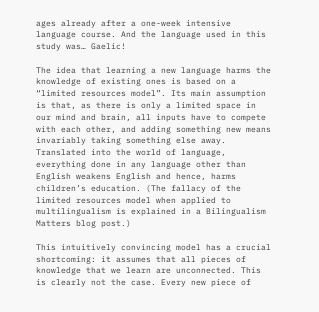ages already after a one-week intensive language course. And the language used in this study was… Gaelic!

The idea that learning a new language harms the knowledge of existing ones is based on a “limited resources model”. Its main assumption is that, as there is only a limited space in our mind and brain, all inputs have to compete with each other, and adding something new means invariably taking something else away. Translated into the world of language, everything done in any language other than English weakens English and hence, harms children’s education. (The fallacy of the limited resources model when applied to multilingualism is explained in a Bilingualism Matters blog post.)

This intuitively convincing model has a crucial shortcoming: it assumes that all pieces of knowledge that we learn are unconnected. This is clearly not the case. Every new piece of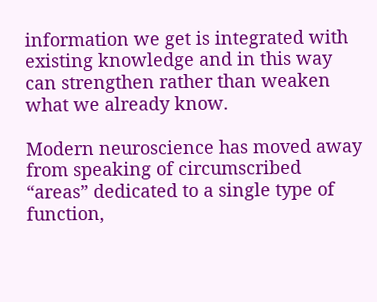information we get is integrated with existing knowledge and in this way can strengthen rather than weaken what we already know.

Modern neuroscience has moved away from speaking of circumscribed “areas” dedicated to a single type of function,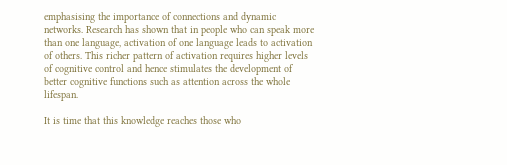emphasising the importance of connections and dynamic networks. Research has shown that in people who can speak more than one language, activation of one language leads to activation of others. This richer pattern of activation requires higher levels of cognitive control and hence stimulates the development of better cognitive functions such as attention across the whole lifespan.

It is time that this knowledge reaches those who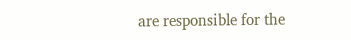are responsible for the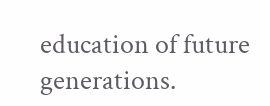education of future generations.